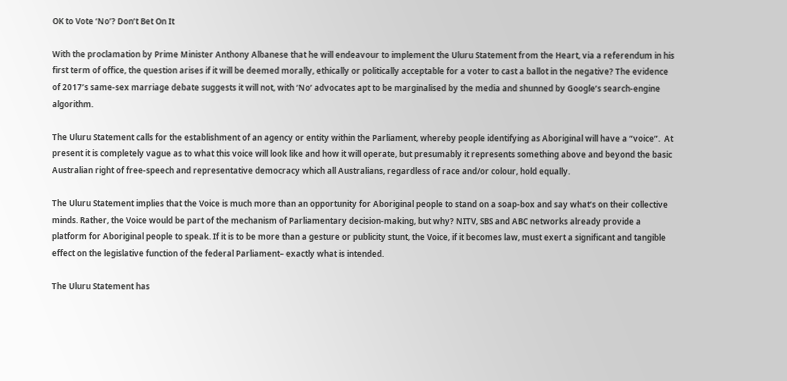OK to Vote ‘No’? Don’t Bet On It

With the proclamation by Prime Minister Anthony Albanese that he will endeavour to implement the Uluru Statement from the Heart, via a referendum in his first term of office, the question arises if it will be deemed morally, ethically or politically acceptable for a voter to cast a ballot in the negative? The evidence of 2017’s same-sex marriage debate suggests it will not, with ‘No’ advocates apt to be marginalised by the media and shunned by Google’s search-engine algorithm.

The Uluru Statement calls for the establishment of an agency or entity within the Parliament, whereby people identifying as Aboriginal will have a “voice”.  At present it is completely vague as to what this voice will look like and how it will operate, but presumably it represents something above and beyond the basic Australian right of free-speech and representative democracy which all Australians, regardless of race and/or colour, hold equally.

The Uluru Statement implies that the Voice is much more than an opportunity for Aboriginal people to stand on a soap-box and say what’s on their collective minds. Rather, the Voice would be part of the mechanism of Parliamentary decision-making, but why? NITV, SBS and ABC networks already provide a platform for Aboriginal people to speak. If it is to be more than a gesture or publicity stunt, the Voice, if it becomes law, must exert a significant and tangible effect on the legislative function of the federal Parliament– exactly what is intended.

The Uluru Statement has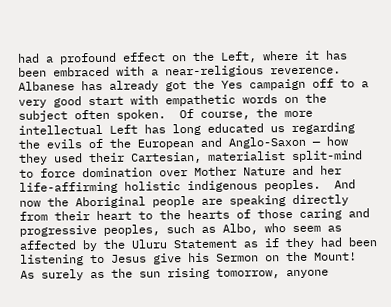had a profound effect on the Left, where it has been embraced with a near-religious reverence.  Albanese has already got the Yes campaign off to a very good start with empathetic words on the subject often spoken.  Of course, the more intellectual Left has long educated us regarding the evils of the European and Anglo-Saxon — how they used their Cartesian, materialist split-mind to force domination over Mother Nature and her life-affirming holistic indigenous peoples.  And now the Aboriginal people are speaking directly from their heart to the hearts of those caring and progressive peoples, such as Albo, who seem as affected by the Uluru Statement as if they had been listening to Jesus give his Sermon on the Mount!  As surely as the sun rising tomorrow, anyone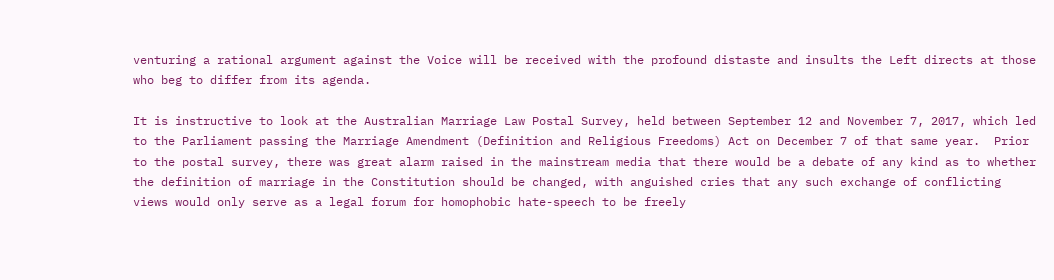venturing a rational argument against the Voice will be received with the profound distaste and insults the Left directs at those who beg to differ from its agenda.

It is instructive to look at the Australian Marriage Law Postal Survey, held between September 12 and November 7, 2017, which led to the Parliament passing the Marriage Amendment (Definition and Religious Freedoms) Act on December 7 of that same year.  Prior to the postal survey, there was great alarm raised in the mainstream media that there would be a debate of any kind as to whether the definition of marriage in the Constitution should be changed, with anguished cries that any such exchange of conflicting views would only serve as a legal forum for homophobic hate-speech to be freely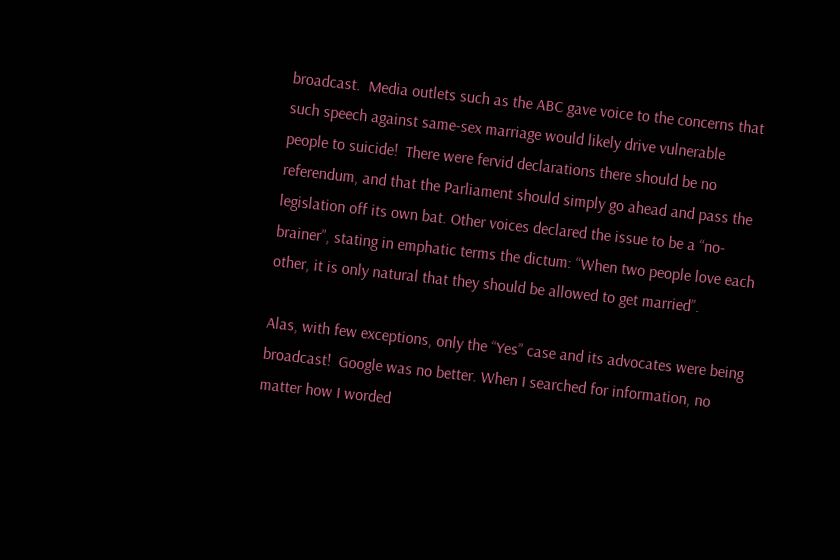broadcast.  Media outlets such as the ABC gave voice to the concerns that such speech against same-sex marriage would likely drive vulnerable people to suicide!  There were fervid declarations there should be no referendum, and that the Parliament should simply go ahead and pass the legislation off its own bat. Other voices declared the issue to be a “no-brainer”, stating in emphatic terms the dictum: “When two people love each other, it is only natural that they should be allowed to get married”.

Alas, with few exceptions, only the “Yes” case and its advocates were being broadcast!  Google was no better. When I searched for information, no matter how I worded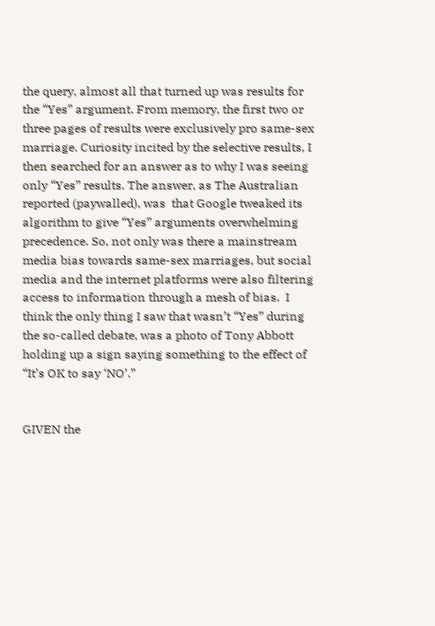the query, almost all that turned up was results for the “Yes” argument. From memory, the first two or three pages of results were exclusively pro same-sex marriage. Curiosity incited by the selective results, I then searched for an answer as to why I was seeing only “Yes” results. The answer, as The Australian reported (paywalled), was  that Google tweaked its algorithm to give “Yes” arguments overwhelming precedence. So, not only was there a mainstream media bias towards same-sex marriages, but social media and the internet platforms were also filtering access to information through a mesh of bias.  I think the only thing I saw that wasn’t “Yes” during the so-called debate, was a photo of Tony Abbott holding up a sign saying something to the effect of “It’s OK to say ‘NO’.”


GIVEN the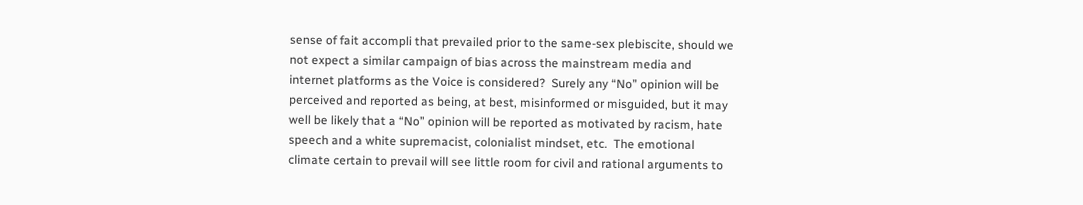sense of fait accompli that prevailed prior to the same-sex plebiscite, should we not expect a similar campaign of bias across the mainstream media and internet platforms as the Voice is considered?  Surely any “No” opinion will be perceived and reported as being, at best, misinformed or misguided, but it may well be likely that a “No” opinion will be reported as motivated by racism, hate speech and a white supremacist, colonialist mindset, etc.  The emotional climate certain to prevail will see little room for civil and rational arguments to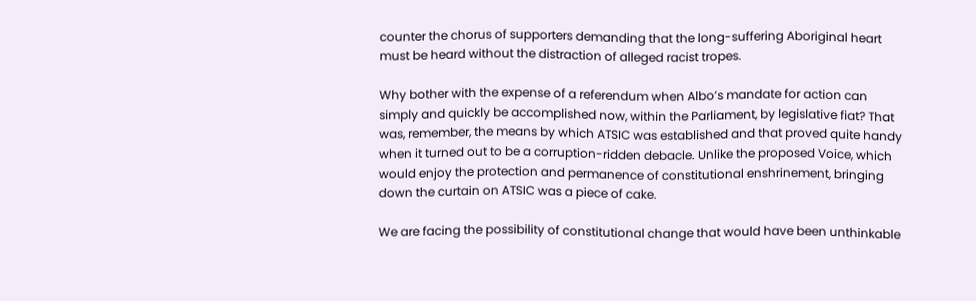counter the chorus of supporters demanding that the long-suffering Aboriginal heart must be heard without the distraction of alleged racist tropes.

Why bother with the expense of a referendum when Albo’s mandate for action can simply and quickly be accomplished now, within the Parliament, by legislative fiat? That was, remember, the means by which ATSIC was established and that proved quite handy when it turned out to be a corruption-ridden debacle. Unlike the proposed Voice, which would enjoy the protection and permanence of constitutional enshrinement, bringing down the curtain on ATSIC was a piece of cake.

We are facing the possibility of constitutional change that would have been unthinkable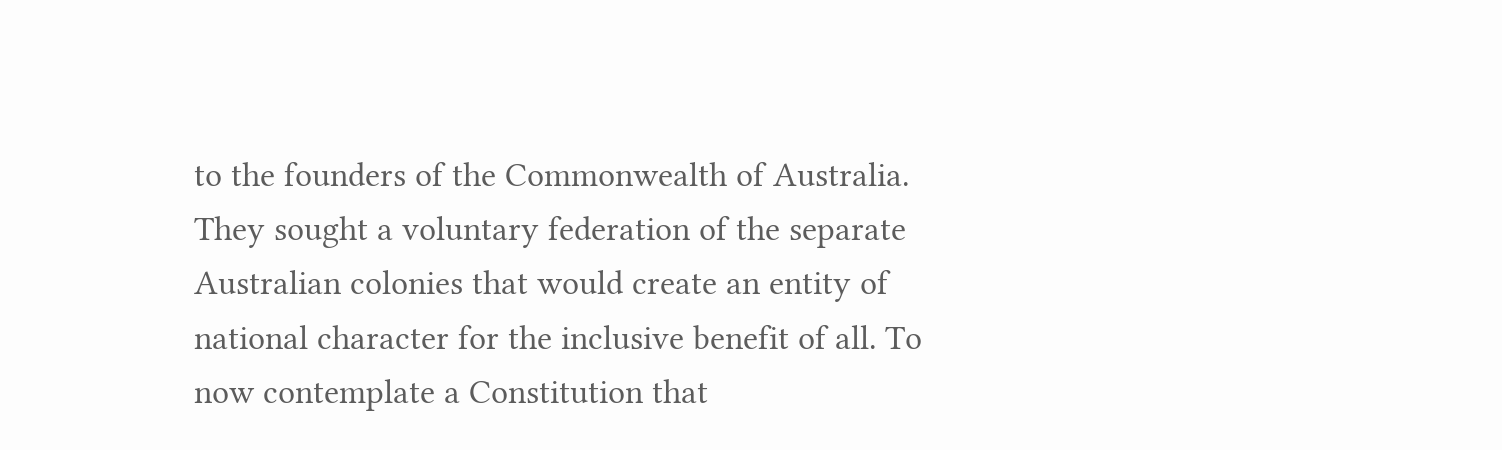to the founders of the Commonwealth of Australia. They sought a voluntary federation of the separate Australian colonies that would create an entity of national character for the inclusive benefit of all. To now contemplate a Constitution that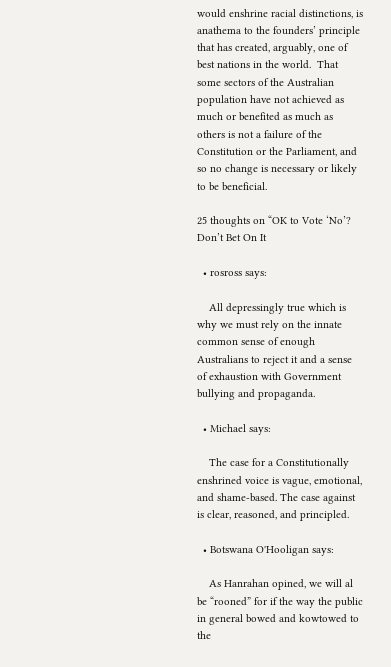would enshrine racial distinctions, is anathema to the founders’ principle that has created, arguably, one of best nations in the world.  That some sectors of the Australian population have not achieved as much or benefited as much as others is not a failure of the Constitution or the Parliament, and so no change is necessary or likely to be beneficial.

25 thoughts on “OK to Vote ‘No’? Don’t Bet On It

  • rosross says:

    All depressingly true which is why we must rely on the innate common sense of enough Australians to reject it and a sense of exhaustion with Government bullying and propaganda.

  • Michael says:

    The case for a Constitutionally enshrined voice is vague, emotional, and shame-based. The case against is clear, reasoned, and principled.

  • Botswana O'Hooligan says:

    As Hanrahan opined, we will al be “rooned” for if the way the public in general bowed and kowtowed to the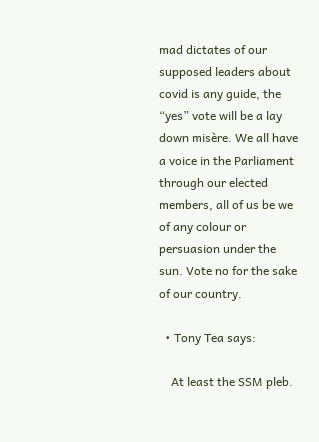mad dictates of our supposed leaders about covid is any guide, the “yes” vote will be a lay down misère. We all have a voice in the Parliament through our elected members, all of us be we of any colour or persuasion under the sun. Vote no for the sake of our country.

  • Tony Tea says:

    At least the SSM pleb.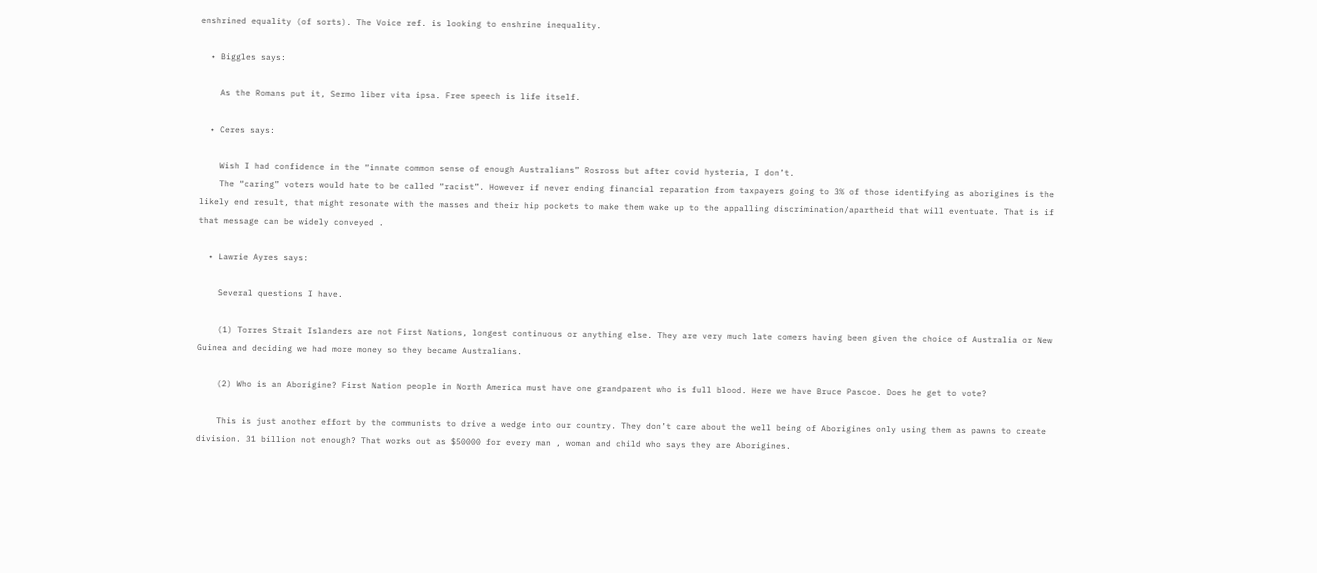enshrined equality (of sorts). The Voice ref. is looking to enshrine inequality.

  • Biggles says:

    As the Romans put it, Sermo liber vita ipsa. Free speech is life itself.

  • Ceres says:

    Wish I had confidence in the “innate common sense of enough Australians” Rosross but after covid hysteria, I don’t.
    The “caring” voters would hate to be called “racist”. However if never ending financial reparation from taxpayers going to 3% of those identifying as aborigines is the likely end result, that might resonate with the masses and their hip pockets to make them wake up to the appalling discrimination/apartheid that will eventuate. That is if that message can be widely conveyed .

  • Lawrie Ayres says:

    Several questions I have.

    (1) Torres Strait Islanders are not First Nations, longest continuous or anything else. They are very much late comers having been given the choice of Australia or New Guinea and deciding we had more money so they became Australians.

    (2) Who is an Aborigine? First Nation people in North America must have one grandparent who is full blood. Here we have Bruce Pascoe. Does he get to vote?

    This is just another effort by the communists to drive a wedge into our country. They don’t care about the well being of Aborigines only using them as pawns to create division. 31 billion not enough? That works out as $50000 for every man , woman and child who says they are Aborigines.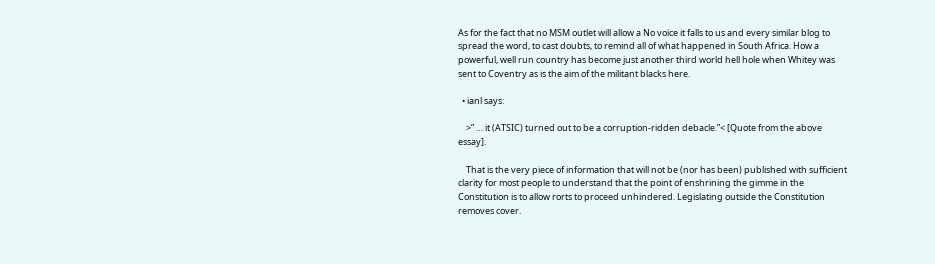As for the fact that no MSM outlet will allow a No voice it falls to us and every similar blog to spread the word, to cast doubts, to remind all of what happened in South Africa. How a powerful, well run country has become just another third world hell hole when Whitey was sent to Coventry as is the aim of the militant blacks here.

  • ianl says:

    >” … it (ATSIC) turned out to be a corruption-ridden debacle.”< [Quote from the above essay].

    That is the very piece of information that will not be (nor has been) published with sufficient clarity for most people to understand that the point of enshrining the gimme in the Constitution is to allow rorts to proceed unhindered. Legislating outside the Constitution removes cover.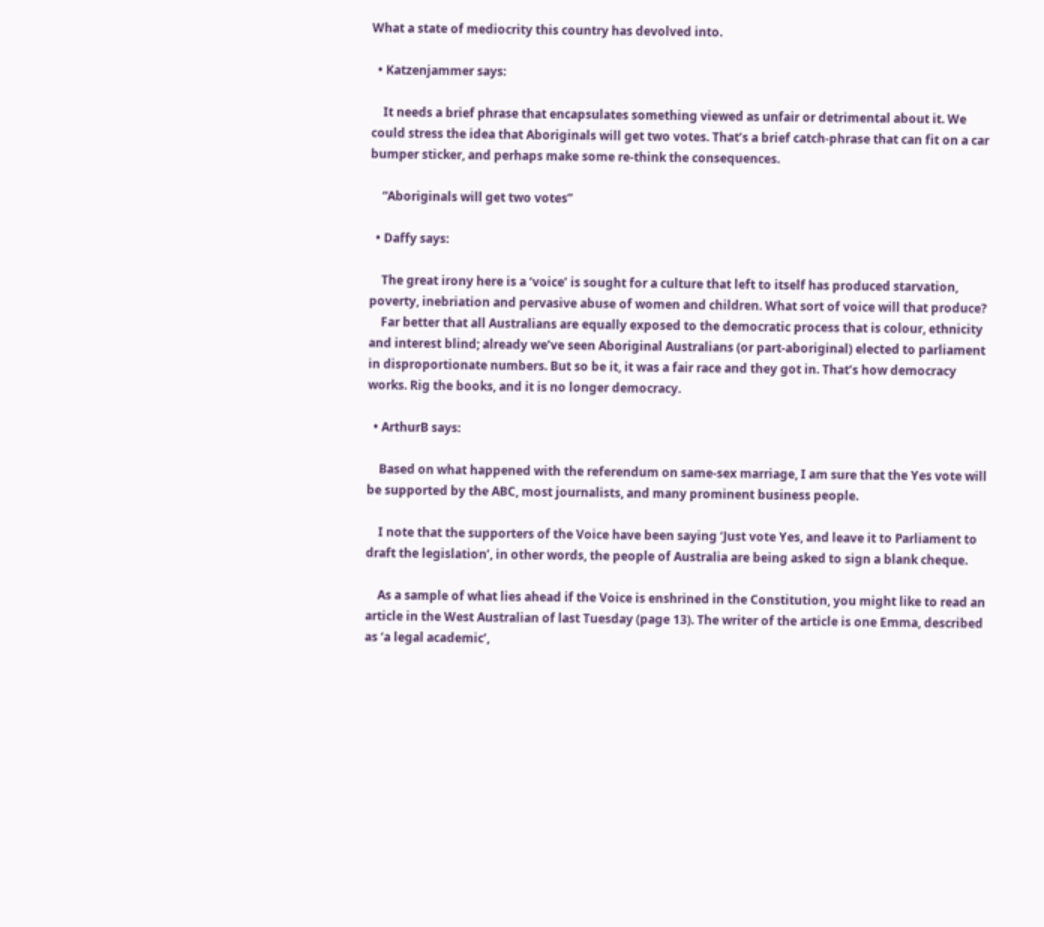What a state of mediocrity this country has devolved into.

  • Katzenjammer says:

    It needs a brief phrase that encapsulates something viewed as unfair or detrimental about it. We could stress the idea that Aboriginals will get two votes. That’s a brief catch-phrase that can fit on a car bumper sticker, and perhaps make some re-think the consequences.

    “Aboriginals will get two votes”

  • Daffy says:

    The great irony here is a ‘voice’ is sought for a culture that left to itself has produced starvation, poverty, inebriation and pervasive abuse of women and children. What sort of voice will that produce?
    Far better that all Australians are equally exposed to the democratic process that is colour, ethnicity and interest blind; already we’ve seen Aboriginal Australians (or part-aboriginal) elected to parliament in disproportionate numbers. But so be it, it was a fair race and they got in. That’s how democracy works. Rig the books, and it is no longer democracy.

  • ArthurB says:

    Based on what happened with the referendum on same-sex marriage, I am sure that the Yes vote will be supported by the ABC, most journalists, and many prominent business people.

    I note that the supporters of the Voice have been saying ‘Just vote Yes, and leave it to Parliament to draft the legislation’, in other words, the people of Australia are being asked to sign a blank cheque.

    As a sample of what lies ahead if the Voice is enshrined in the Constitution, you might like to read an article in the West Australian of last Tuesday (page 13). The writer of the article is one Emma, described as ‘a legal academic’,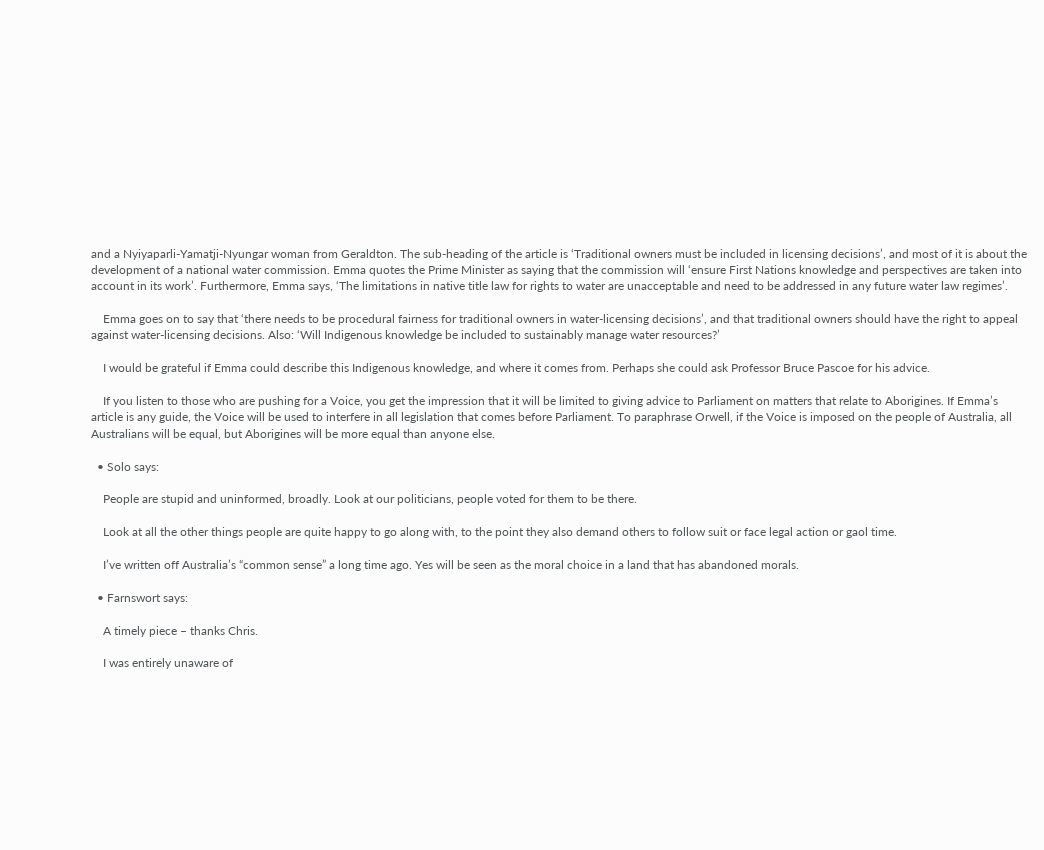and a Nyiyaparli-Yamatji-Nyungar woman from Geraldton. The sub-heading of the article is ‘Traditional owners must be included in licensing decisions’, and most of it is about the development of a national water commission. Emma quotes the Prime Minister as saying that the commission will ‘ensure First Nations knowledge and perspectives are taken into account in its work’. Furthermore, Emma says, ‘The limitations in native title law for rights to water are unacceptable and need to be addressed in any future water law regimes’.

    Emma goes on to say that ‘there needs to be procedural fairness for traditional owners in water-licensing decisions’, and that traditional owners should have the right to appeal against water-licensing decisions. Also: ‘Will Indigenous knowledge be included to sustainably manage water resources?’

    I would be grateful if Emma could describe this Indigenous knowledge, and where it comes from. Perhaps she could ask Professor Bruce Pascoe for his advice.

    If you listen to those who are pushing for a Voice, you get the impression that it will be limited to giving advice to Parliament on matters that relate to Aborigines. If Emma’s article is any guide, the Voice will be used to interfere in all legislation that comes before Parliament. To paraphrase Orwell, if the Voice is imposed on the people of Australia, all Australians will be equal, but Aborigines will be more equal than anyone else.

  • Solo says:

    People are stupid and uninformed, broadly. Look at our politicians, people voted for them to be there.

    Look at all the other things people are quite happy to go along with, to the point they also demand others to follow suit or face legal action or gaol time.

    I’ve written off Australia’s “common sense” a long time ago. Yes will be seen as the moral choice in a land that has abandoned morals.

  • Farnswort says:

    A timely piece – thanks Chris.

    I was entirely unaware of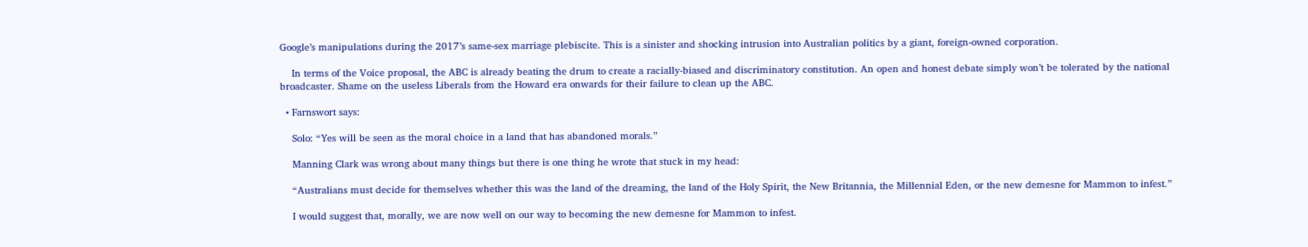Google’s manipulations during the 2017’s same-sex marriage plebiscite. This is a sinister and shocking intrusion into Australian politics by a giant, foreign-owned corporation.

    In terms of the Voice proposal, the ABC is already beating the drum to create a racially-biased and discriminatory constitution. An open and honest debate simply won’t be tolerated by the national broadcaster. Shame on the useless Liberals from the Howard era onwards for their failure to clean up the ABC.

  • Farnswort says:

    Solo: “Yes will be seen as the moral choice in a land that has abandoned morals.”

    Manning Clark was wrong about many things but there is one thing he wrote that stuck in my head:

    “Australians must decide for themselves whether this was the land of the dreaming, the land of the Holy Spirit, the New Britannia, the Millennial Eden, or the new demesne for Mammon to infest.”

    I would suggest that, morally, we are now well on our way to becoming the new demesne for Mammon to infest.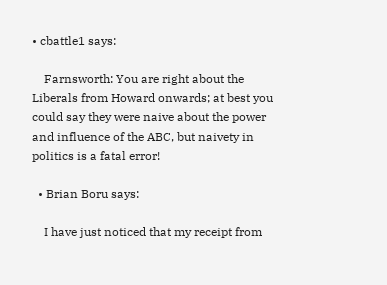• cbattle1 says:

    Farnsworth: You are right about the Liberals from Howard onwards; at best you could say they were naive about the power and influence of the ABC, but naivety in politics is a fatal error!

  • Brian Boru says:

    I have just noticed that my receipt from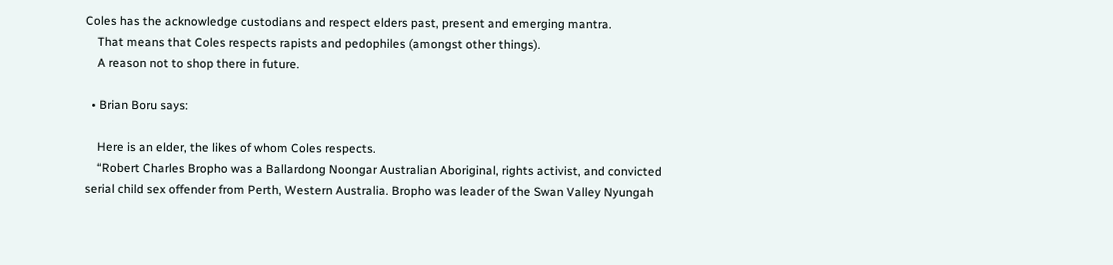Coles has the acknowledge custodians and respect elders past, present and emerging mantra.
    That means that Coles respects rapists and pedophiles (amongst other things).
    A reason not to shop there in future.

  • Brian Boru says:

    Here is an elder, the likes of whom Coles respects.
    “Robert Charles Bropho was a Ballardong Noongar Australian Aboriginal, rights activist, and convicted serial child sex offender from Perth, Western Australia. Bropho was leader of the Swan Valley Nyungah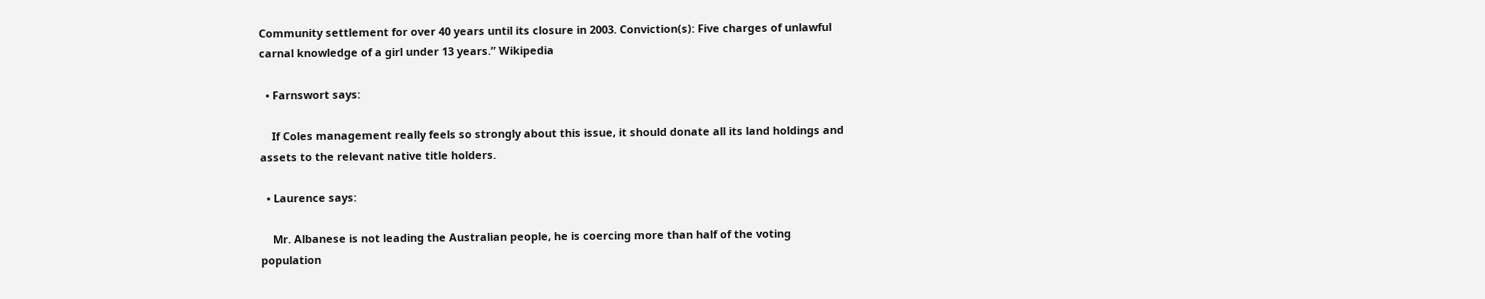Community settlement for over 40 years until its closure in 2003. Conviction(s): Five charges of unlawful carnal knowledge of a girl under 13 years.” Wikipedia

  • Farnswort says:

    If Coles management really feels so strongly about this issue, it should donate all its land holdings and assets to the relevant native title holders.

  • Laurence says:

    Mr. Albanese is not leading the Australian people, he is coercing more than half of the voting population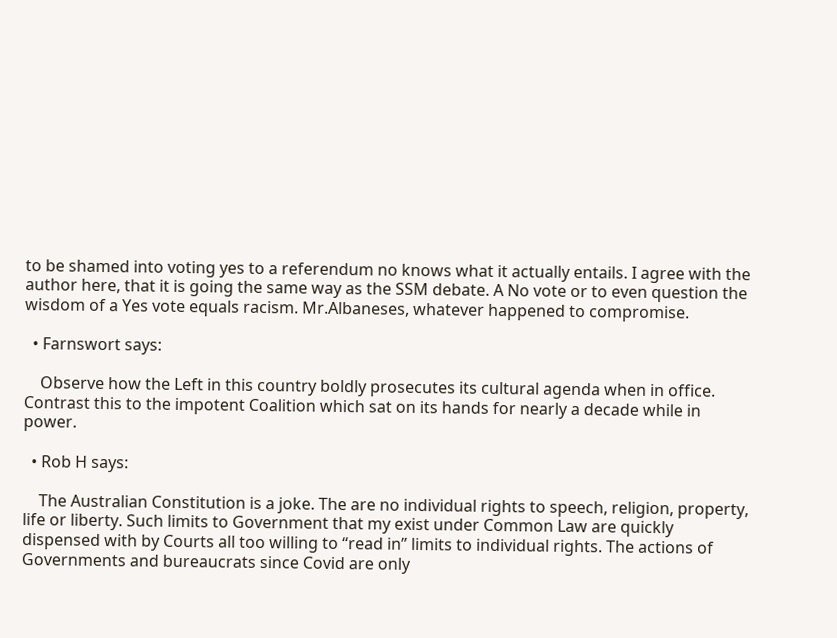to be shamed into voting yes to a referendum no knows what it actually entails. I agree with the author here, that it is going the same way as the SSM debate. A No vote or to even question the wisdom of a Yes vote equals racism. Mr.Albaneses, whatever happened to compromise.

  • Farnswort says:

    Observe how the Left in this country boldly prosecutes its cultural agenda when in office. Contrast this to the impotent Coalition which sat on its hands for nearly a decade while in power.

  • Rob H says:

    The Australian Constitution is a joke. The are no individual rights to speech, religion, property, life or liberty. Such limits to Government that my exist under Common Law are quickly dispensed with by Courts all too willing to “read in” limits to individual rights. The actions of Governments and bureaucrats since Covid are only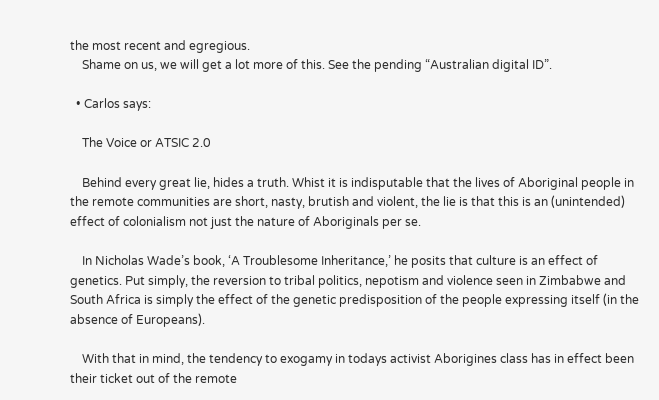the most recent and egregious.
    Shame on us, we will get a lot more of this. See the pending “Australian digital ID”.

  • Carlos says:

    The Voice or ATSIC 2.0

    Behind every great lie, hides a truth. Whist it is indisputable that the lives of Aboriginal people in the remote communities are short, nasty, brutish and violent, the lie is that this is an (unintended) effect of colonialism not just the nature of Aboriginals per se.

    In Nicholas Wade’s book, ‘A Troublesome Inheritance,’ he posits that culture is an effect of genetics. Put simply, the reversion to tribal politics, nepotism and violence seen in Zimbabwe and South Africa is simply the effect of the genetic predisposition of the people expressing itself (in the absence of Europeans).

    With that in mind, the tendency to exogamy in todays activist Aborigines class has in effect been their ticket out of the remote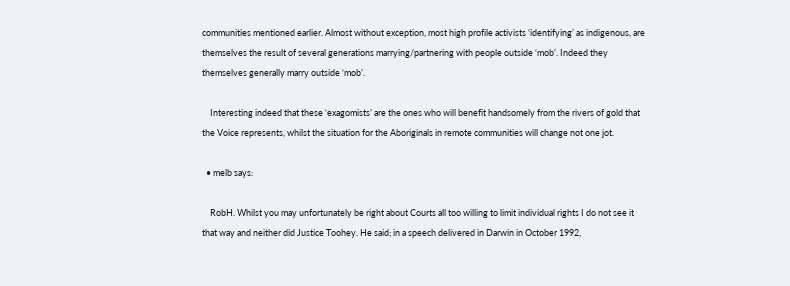communities mentioned earlier. Almost without exception, most high profile activists ‘identifying’ as indigenous, are themselves the result of several generations marrying/partnering with people outside ‘mob’. Indeed they themselves generally marry outside ‘mob’.

    Interesting indeed that these ‘exagomists’ are the ones who will benefit handsomely from the rivers of gold that the Voice represents, whilst the situation for the Aboriginals in remote communities will change not one jot.

  • melb says:

    RobH. Whilst you may unfortunately be right about Courts all too willing to limit individual rights I do not see it that way and neither did Justice Toohey. He said; in a speech delivered in Darwin in October 1992,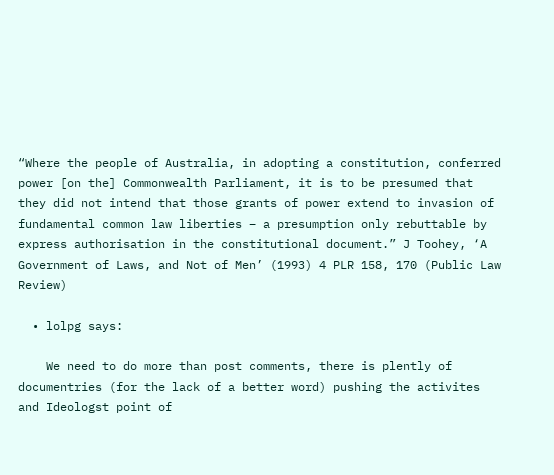“Where the people of Australia, in adopting a constitution, conferred power [on the] Commonwealth Parliament, it is to be presumed that they did not intend that those grants of power extend to invasion of fundamental common law liberties – a presumption only rebuttable by express authorisation in the constitutional document.” J Toohey, ‘A Government of Laws, and Not of Men’ (1993) 4 PLR 158, 170 (Public Law Review)

  • lolpg says:

    We need to do more than post comments, there is plently of documentries (for the lack of a better word) pushing the activites and Ideologst point of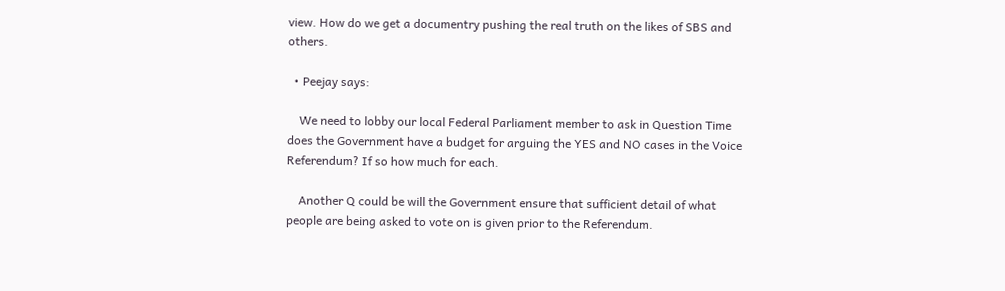view. How do we get a documentry pushing the real truth on the likes of SBS and others.

  • Peejay says:

    We need to lobby our local Federal Parliament member to ask in Question Time does the Government have a budget for arguing the YES and NO cases in the Voice Referendum? If so how much for each.

    Another Q could be will the Government ensure that sufficient detail of what people are being asked to vote on is given prior to the Referendum.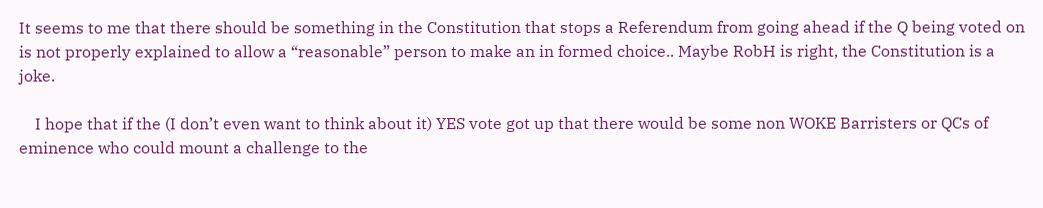It seems to me that there should be something in the Constitution that stops a Referendum from going ahead if the Q being voted on is not properly explained to allow a “reasonable” person to make an in formed choice.. Maybe RobH is right, the Constitution is a joke.

    I hope that if the (I don’t even want to think about it) YES vote got up that there would be some non WOKE Barristers or QCs of eminence who could mount a challenge to the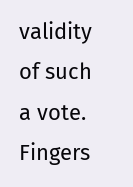validity of such a vote. Fingers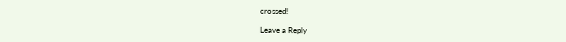crossed!

Leave a Reply